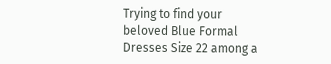Trying to find your beloved Blue Formal Dresses Size 22 among a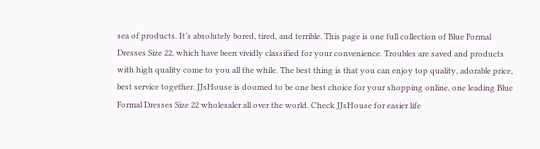sea of products. It’s absolutely bored, tired, and terrible. This page is one full collection of Blue Formal Dresses Size 22, which have been vividly classified for your convenience. Troubles are saved and products with high quality come to you all the while. The best thing is that you can enjoy top quality, adorable price, best service together. JJsHouse is doomed to be one best choice for your shopping online, one leading Blue Formal Dresses Size 22 wholesaler all over the world. Check JJsHouse for easier life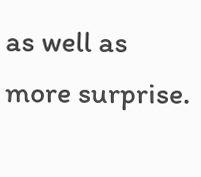as well as more surprise.